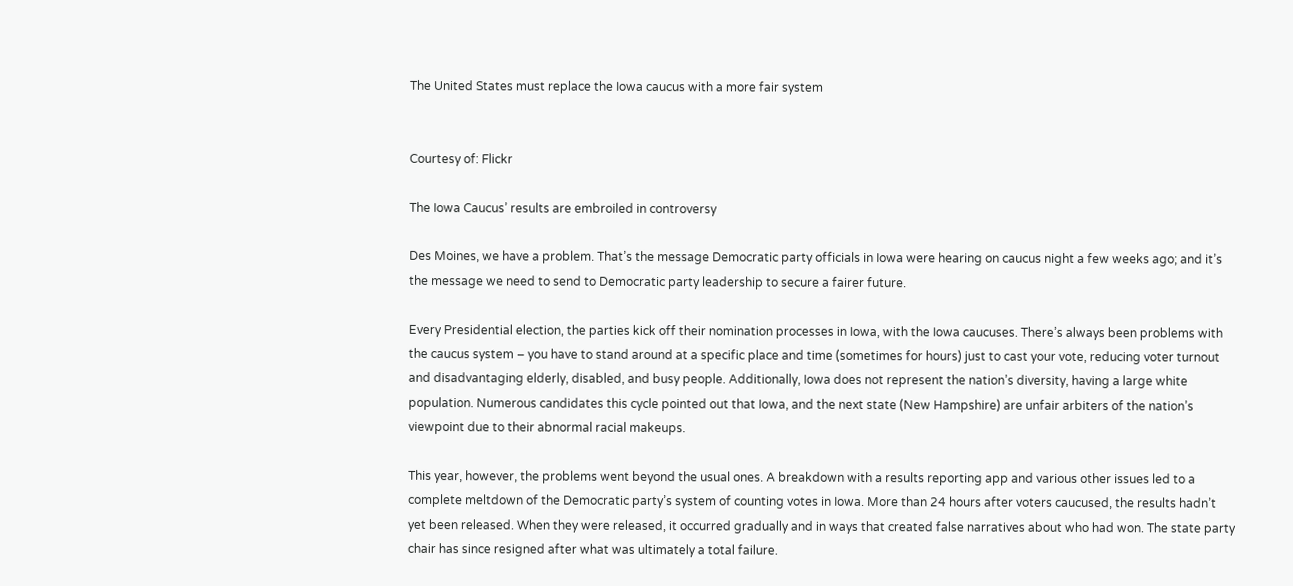The United States must replace the Iowa caucus with a more fair system


Courtesy of: Flickr

The Iowa Caucus’ results are embroiled in controversy

Des Moines, we have a problem. That’s the message Democratic party officials in Iowa were hearing on caucus night a few weeks ago; and it’s the message we need to send to Democratic party leadership to secure a fairer future.

Every Presidential election, the parties kick off their nomination processes in Iowa, with the Iowa caucuses. There’s always been problems with the caucus system – you have to stand around at a specific place and time (sometimes for hours) just to cast your vote, reducing voter turnout and disadvantaging elderly, disabled, and busy people. Additionally, Iowa does not represent the nation’s diversity, having a large white population. Numerous candidates this cycle pointed out that Iowa, and the next state (New Hampshire) are unfair arbiters of the nation’s viewpoint due to their abnormal racial makeups.

This year, however, the problems went beyond the usual ones. A breakdown with a results reporting app and various other issues led to a complete meltdown of the Democratic party’s system of counting votes in Iowa. More than 24 hours after voters caucused, the results hadn’t yet been released. When they were released, it occurred gradually and in ways that created false narratives about who had won. The state party chair has since resigned after what was ultimately a total failure.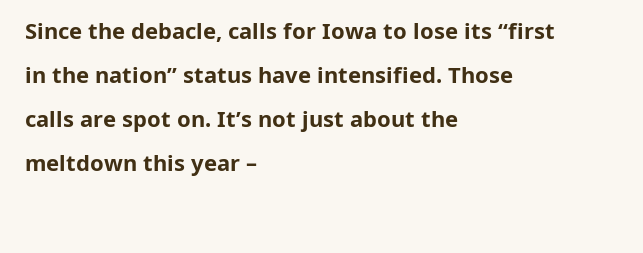Since the debacle, calls for Iowa to lose its “first in the nation” status have intensified. Those calls are spot on. It’s not just about the meltdown this year –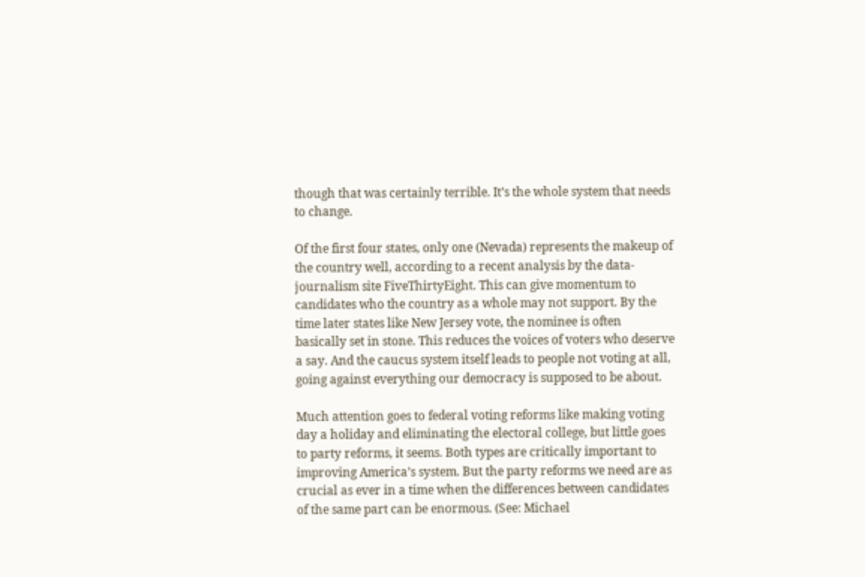though that was certainly terrible. It’s the whole system that needs to change.

Of the first four states, only one (Nevada) represents the makeup of the country well, according to a recent analysis by the data-journalism site FiveThirtyEight. This can give momentum to candidates who the country as a whole may not support. By the time later states like New Jersey vote, the nominee is often basically set in stone. This reduces the voices of voters who deserve a say. And the caucus system itself leads to people not voting at all, going against everything our democracy is supposed to be about.

Much attention goes to federal voting reforms like making voting day a holiday and eliminating the electoral college, but little goes to party reforms, it seems. Both types are critically important to improving America’s system. But the party reforms we need are as crucial as ever in a time when the differences between candidates of the same part can be enormous. (See: Michael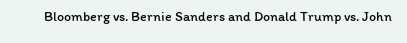Bloomberg vs. Bernie Sanders and Donald Trump vs. John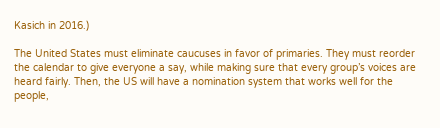Kasich in 2016.)

The United States must eliminate caucuses in favor of primaries. They must reorder the calendar to give everyone a say, while making sure that every group’s voices are heard fairly. Then, the US will have a nomination system that works well for the people,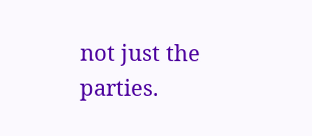not just the parties.